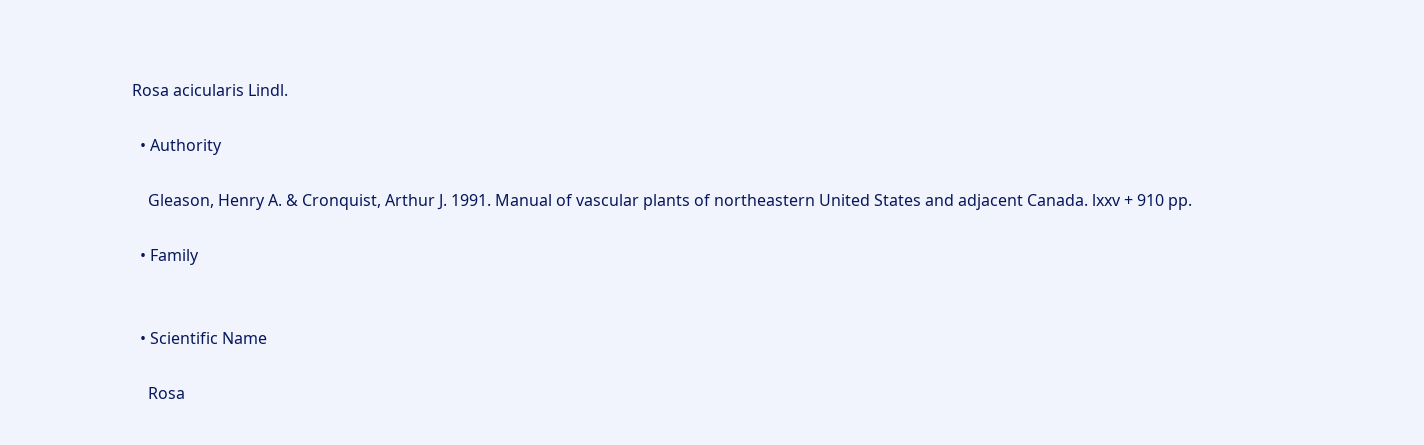Rosa acicularis Lindl.

  • Authority

    Gleason, Henry A. & Cronquist, Arthur J. 1991. Manual of vascular plants of northeastern United States and adjacent Canada. lxxv + 910 pp.

  • Family


  • Scientific Name

    Rosa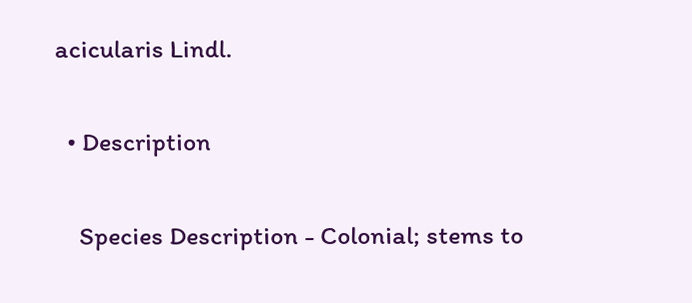acicularis Lindl.

  • Description

    Species Description - Colonial; stems to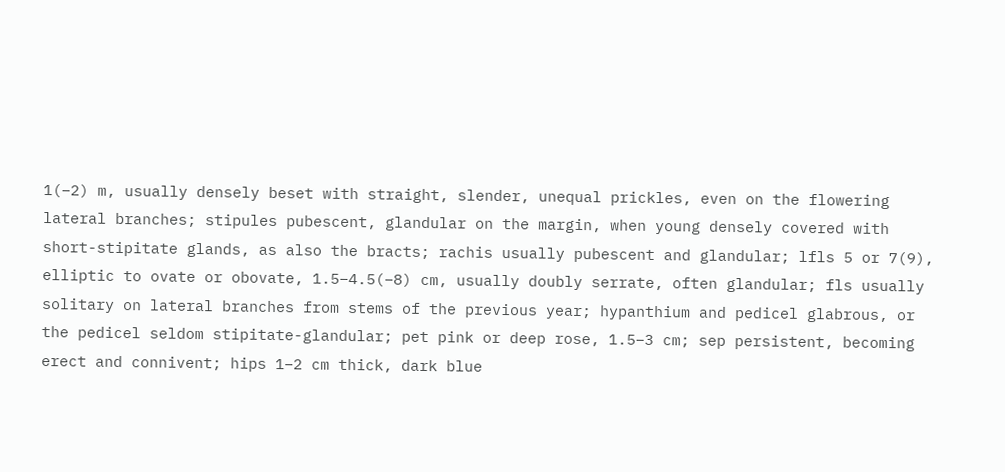1(–2) m, usually densely beset with straight, slender, unequal prickles, even on the flowering lateral branches; stipules pubescent, glandular on the margin, when young densely covered with short-stipitate glands, as also the bracts; rachis usually pubescent and glandular; lfls 5 or 7(9), elliptic to ovate or obovate, 1.5–4.5(–8) cm, usually doubly serrate, often glandular; fls usually solitary on lateral branches from stems of the previous year; hypanthium and pedicel glabrous, or the pedicel seldom stipitate-glandular; pet pink or deep rose, 1.5–3 cm; sep persistent, becoming erect and connivent; hips 1–2 cm thick, dark blue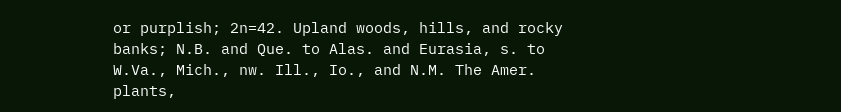or purplish; 2n=42. Upland woods, hills, and rocky banks; N.B. and Que. to Alas. and Eurasia, s. to W.Va., Mich., nw. Ill., Io., and N.M. The Amer. plants,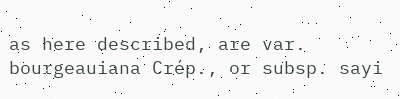as here described, are var. bourgeauiana Crép., or subsp. sayi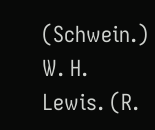(Schwein.) W. H. Lewis. (R.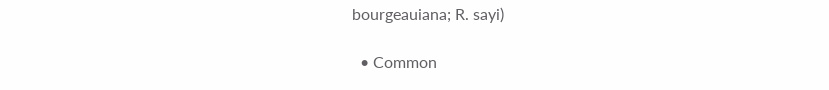bourgeauiana; R. sayi)

  • Common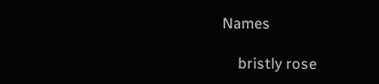Names

    bristly rose